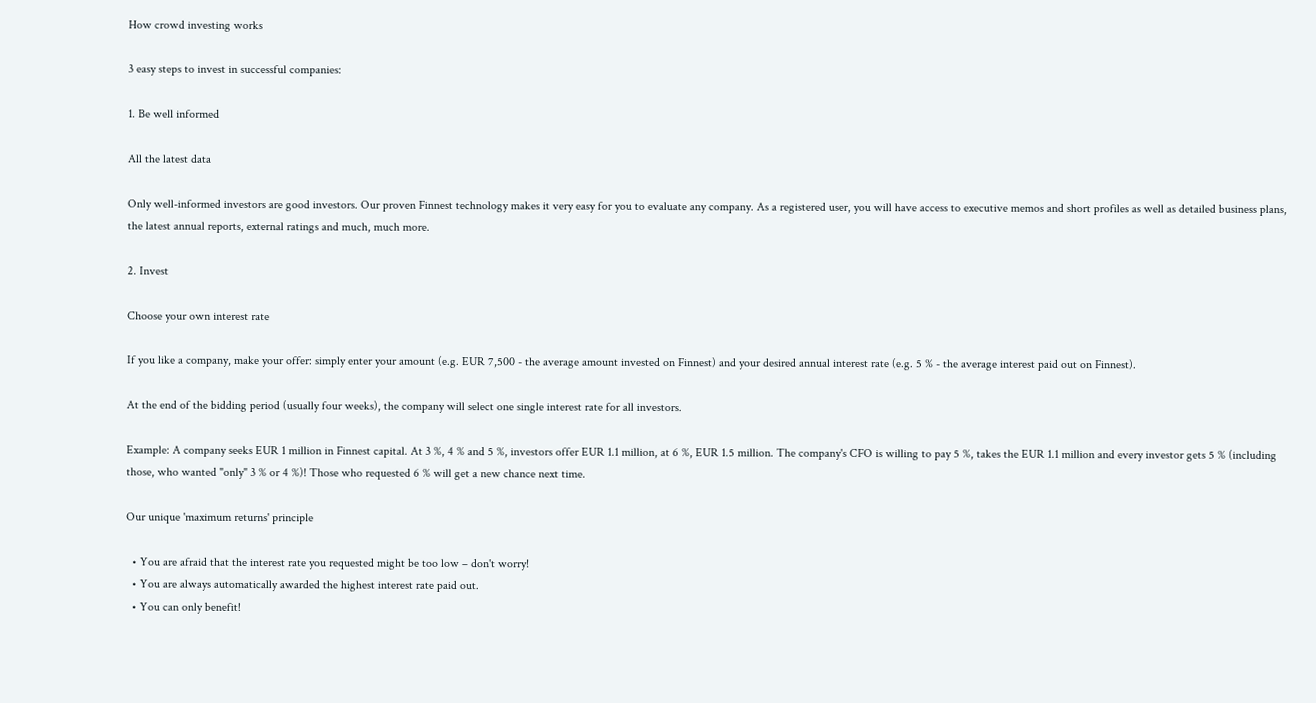How crowd investing works

3 easy steps to invest in successful companies:

1. Be well informed

All the latest data

Only well-informed investors are good investors. Our proven Finnest technology makes it very easy for you to evaluate any company. As a registered user, you will have access to executive memos and short profiles as well as detailed business plans, the latest annual reports, external ratings and much, much more.

2. Invest

Choose your own interest rate

If you like a company, make your offer: simply enter your amount (e.g. EUR 7,500 - the average amount invested on Finnest) and your desired annual interest rate (e.g. 5 % - the average interest paid out on Finnest).

At the end of the bidding period (usually four weeks), the company will select one single interest rate for all investors.

Example: A company seeks EUR 1 million in Finnest capital. At 3 %, 4 % and 5 %, investors offer EUR 1.1 million, at 6 %, EUR 1.5 million. The company's CFO is willing to pay 5 %, takes the EUR 1.1 million and every investor gets 5 % (including those, who wanted "only" 3 % or 4 %)! Those who requested 6 % will get a new chance next time.

Our unique 'maximum returns' principle

  • You are afraid that the interest rate you requested might be too low – don't worry!
  • You are always automatically awarded the highest interest rate paid out.
  • You can only benefit!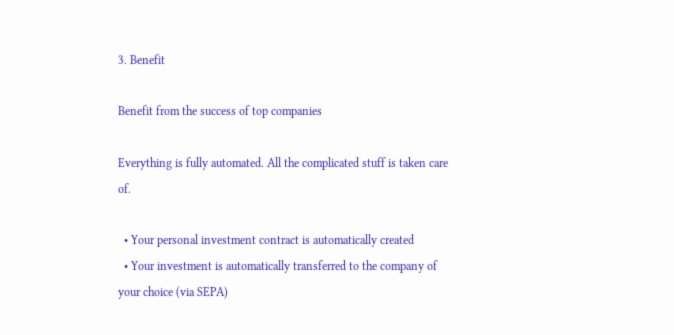3. Benefit

Benefit from the success of top companies

Everything is fully automated. All the complicated stuff is taken care of.

  • Your personal investment contract is automatically created
  • Your investment is automatically transferred to the company of your choice (via SEPA)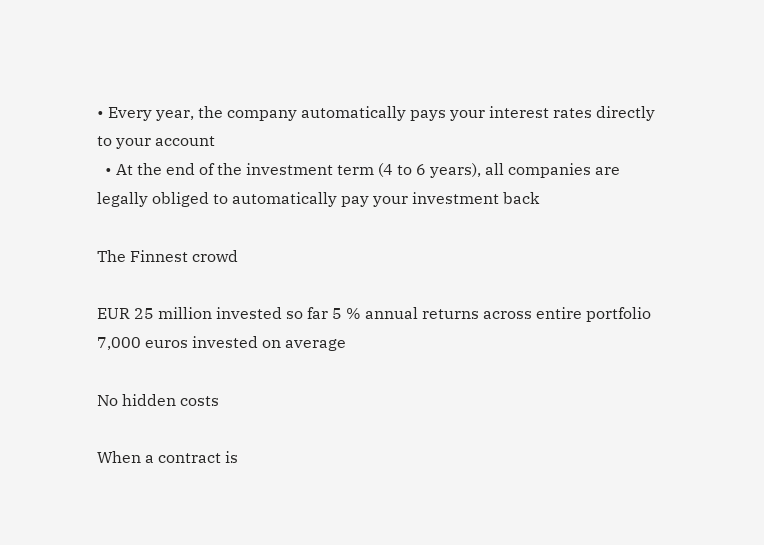• Every year, the company automatically pays your interest rates directly to your account
  • At the end of the investment term (4 to 6 years), all companies are legally obliged to automatically pay your investment back

The Finnest crowd

EUR 25 million invested so far 5 % annual returns across entire portfolio 7,000 euros invested on average

No hidden costs

When a contract is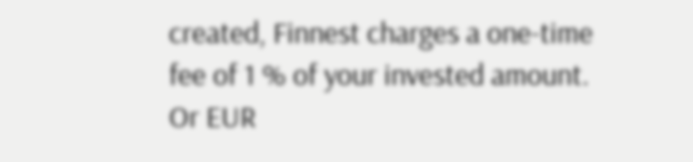created, Finnest charges a one-time fee of 1 % of your invested amount. Or EUR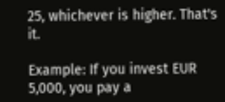25, whichever is higher. That's it.

Example: If you invest EUR 5,000, you pay a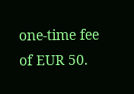one-time fee of EUR 50.